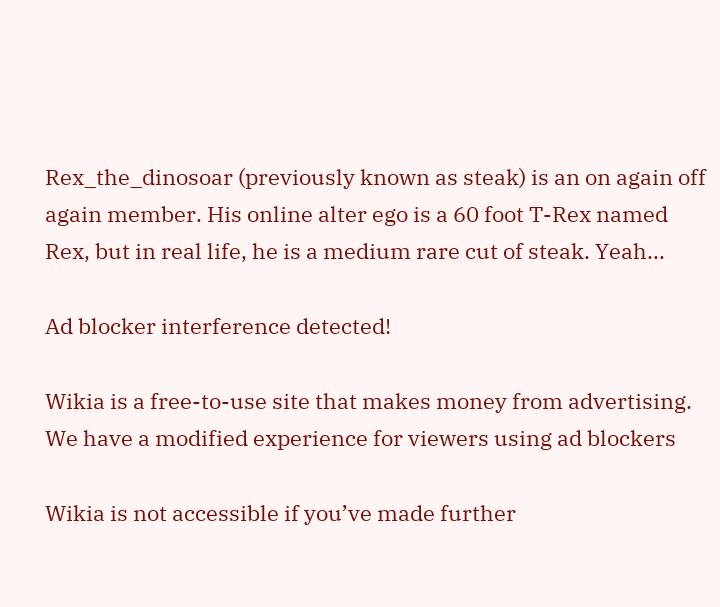Rex_the_dinosoar (previously known as steak) is an on again off again member. His online alter ego is a 60 foot T-Rex named Rex, but in real life, he is a medium rare cut of steak. Yeah...

Ad blocker interference detected!

Wikia is a free-to-use site that makes money from advertising. We have a modified experience for viewers using ad blockers

Wikia is not accessible if you’ve made further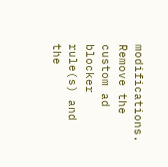modifications. Remove the custom ad blocker rule(s) and the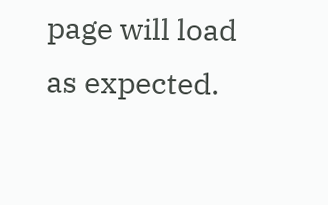page will load as expected.